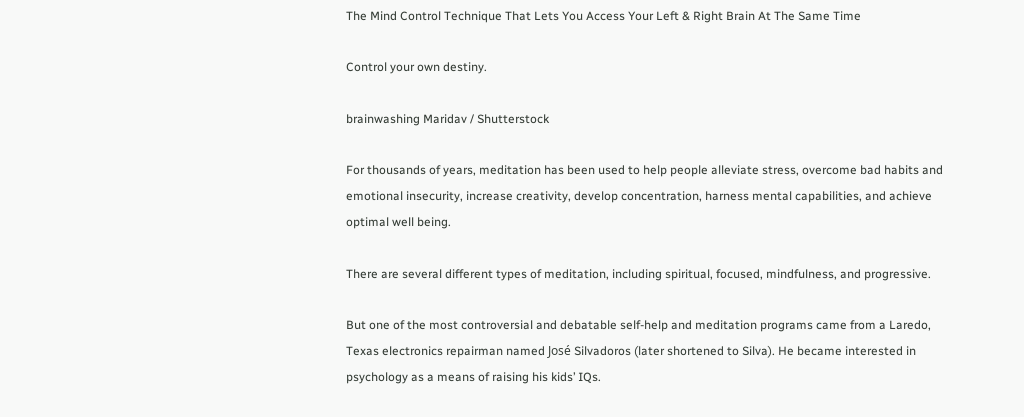The Mind Control Technique That Lets You Access Your Left & Right Brain At The Same Time

Control your own destiny.

brainwashing Maridav / Shutterstock

For thousands of years, meditation has been used to help people alleviate stress, overcome bad habits and emotional insecurity, increase creativity, develop concentration, harness mental capabilities, and achieve optimal well being.

There are several different types of meditation, including spiritual, focused, mindfulness, and progressive.

But one of the most controversial and debatable self-help and meditation programs came from a Laredo, Texas electronics repairman named José Silvadoros (later shortened to Silva). He became interested in psychology as a means of raising his kids’ IQs.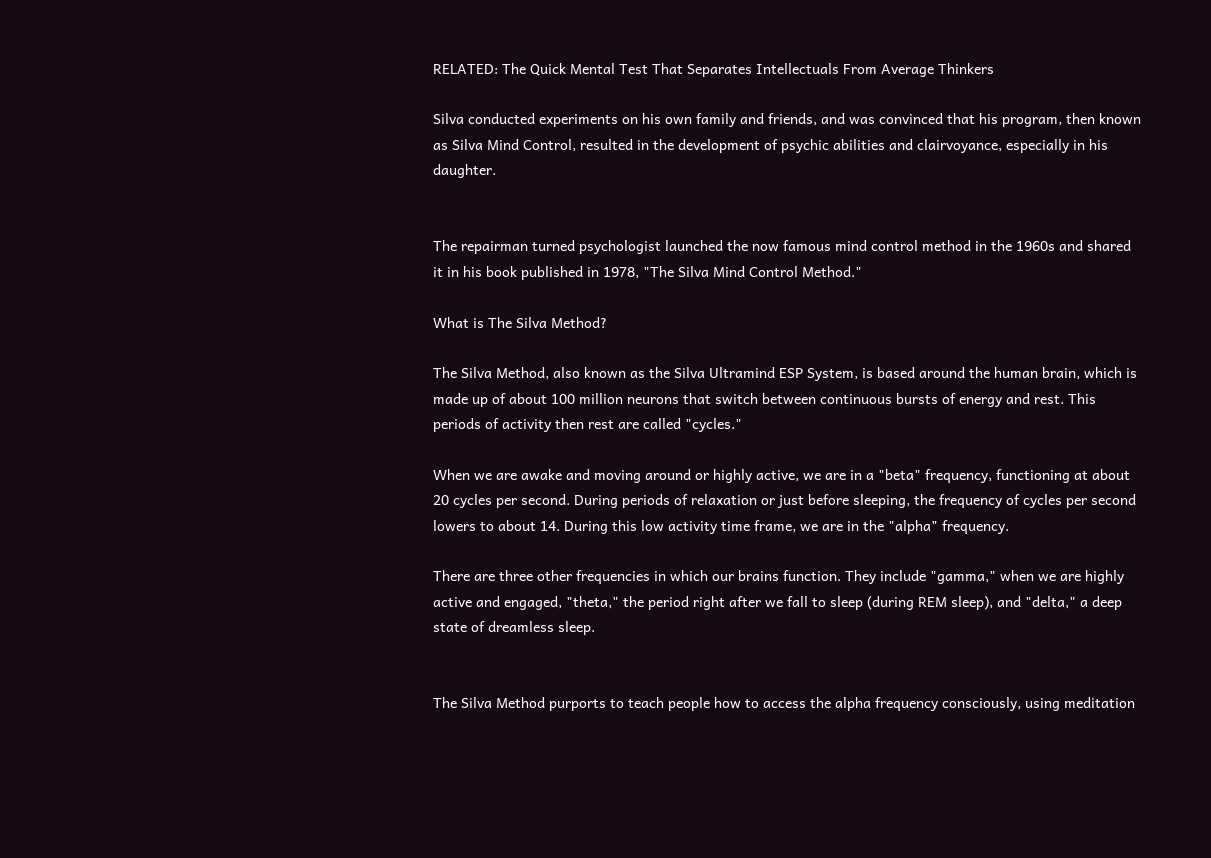RELATED: The Quick Mental Test That Separates Intellectuals From Average Thinkers

Silva conducted experiments on his own family and friends, and was convinced that his program, then known as Silva Mind Control, resulted in the development of psychic abilities and clairvoyance, especially in his daughter.


The repairman turned psychologist launched the now famous mind control method in the 1960s and shared it in his book published in 1978, "The Silva Mind Control Method."

What is The Silva Method?

The Silva Method, also known as the Silva Ultramind ESP System, is based around the human brain, which is made up of about 100 million neurons that switch between continuous bursts of energy and rest. This periods of activity then rest are called "cycles."

When we are awake and moving around or highly active, we are in a "beta" frequency, functioning at about 20 cycles per second. During periods of relaxation or just before sleeping, the frequency of cycles per second lowers to about 14. During this low activity time frame, we are in the "alpha" frequency.

There are three other frequencies in which our brains function. They include "gamma," when we are highly active and engaged, "theta," the period right after we fall to sleep (during REM sleep), and "delta," a deep state of dreamless sleep.


The Silva Method purports to teach people how to access the alpha frequency consciously, using meditation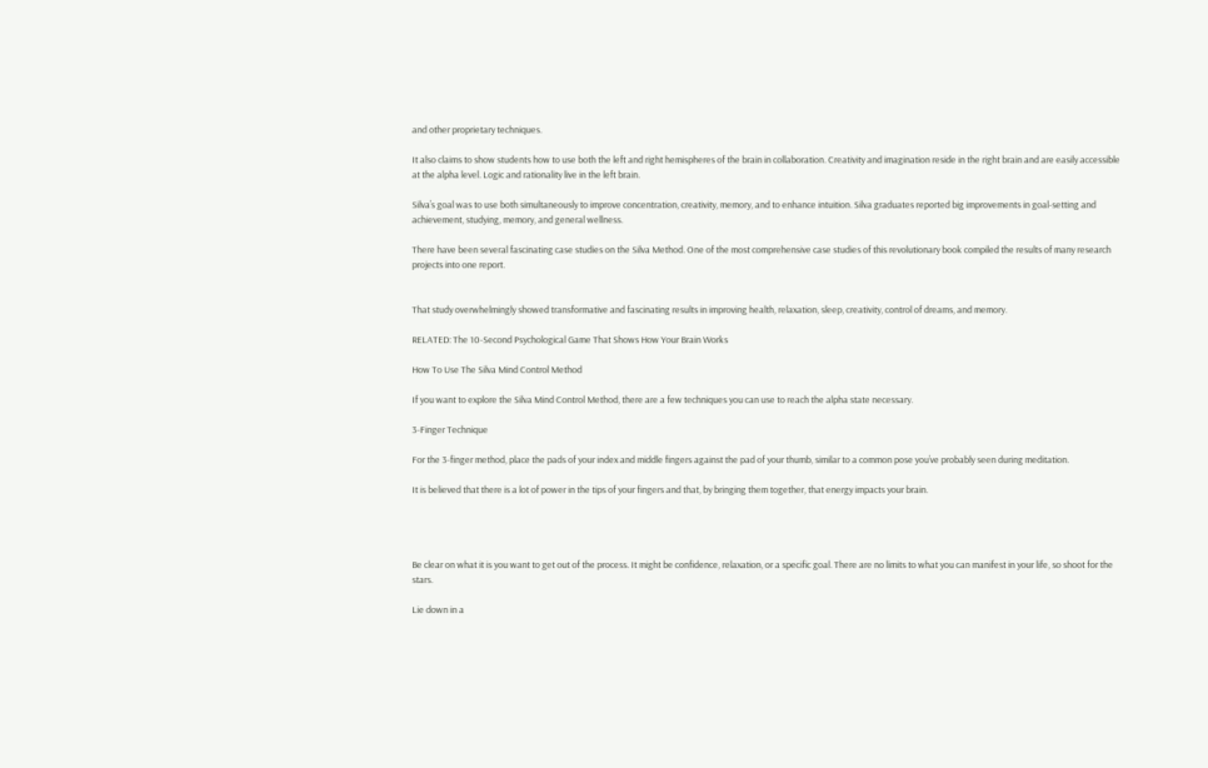and other proprietary techniques.

It also claims to show students how to use both the left and right hemispheres of the brain in collaboration. Creativity and imagination reside in the right brain and are easily accessible at the alpha level. Logic and rationality live in the left brain.

Silva’s goal was to use both simultaneously to improve concentration, creativity, memory, and to enhance intuition. Silva graduates reported big improvements in goal-setting and achievement, studying, memory, and general wellness.

There have been several fascinating case studies on the Silva Method. One of the most comprehensive case studies of this revolutionary book compiled the results of many research projects into one report.


That study overwhelmingly showed transformative and fascinating results in improving health, relaxation, sleep, creativity, control of dreams, and memory.

RELATED: The 10-Second Psychological Game That Shows How Your Brain Works

How To Use The Silva Mind Control Method

If you want to explore the Silva Mind Control Method, there are a few techniques you can use to reach the alpha state necessary.

3-Finger Technique

For the 3-finger method, place the pads of your index and middle fingers against the pad of your thumb, similar to a common pose you’ve probably seen during meditation.

It is believed that there is a lot of power in the tips of your fingers and that, by bringing them together, that energy impacts your brain.




Be clear on what it is you want to get out of the process. It might be confidence, relaxation, or a specific goal. There are no limits to what you can manifest in your life, so shoot for the stars.

Lie down in a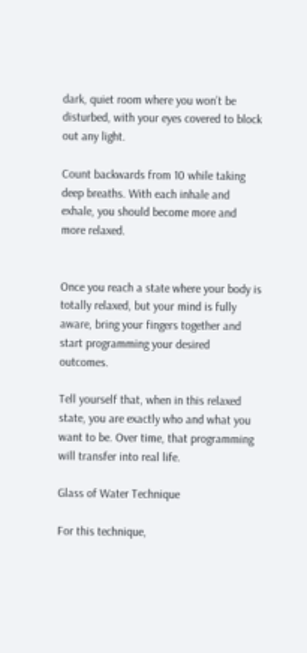dark, quiet room where you won’t be disturbed, with your eyes covered to block out any light.

Count backwards from 10 while taking deep breaths. With each inhale and exhale, you should become more and more relaxed.


Once you reach a state where your body is totally relaxed, but your mind is fully aware, bring your fingers together and start programming your desired outcomes.

Tell yourself that, when in this relaxed state, you are exactly who and what you want to be. Over time, that programming will transfer into real life.

Glass of Water Technique

For this technique,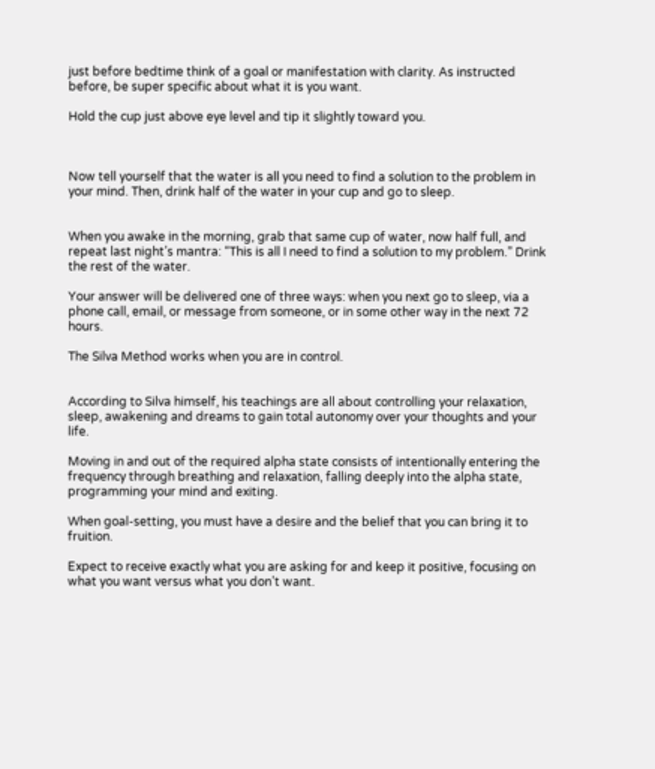just before bedtime think of a goal or manifestation with clarity. As instructed before, be super specific about what it is you want.

Hold the cup just above eye level and tip it slightly toward you.



Now tell yourself that the water is all you need to find a solution to the problem in your mind. Then, drink half of the water in your cup and go to sleep.


When you awake in the morning, grab that same cup of water, now half full, and repeat last night’s mantra: “This is all I need to find a solution to my problem.” Drink the rest of the water.

Your answer will be delivered one of three ways: when you next go to sleep, via a phone call, email, or message from someone, or in some other way in the next 72 hours.

The Silva Method works when you are in control.


According to Silva himself, his teachings are all about controlling your relaxation, sleep, awakening and dreams to gain total autonomy over your thoughts and your life.

Moving in and out of the required alpha state consists of intentionally entering the frequency through breathing and relaxation, falling deeply into the alpha state, programming your mind and exiting.

When goal-setting, you must have a desire and the belief that you can bring it to fruition.

Expect to receive exactly what you are asking for and keep it positive, focusing on what you want versus what you don’t want.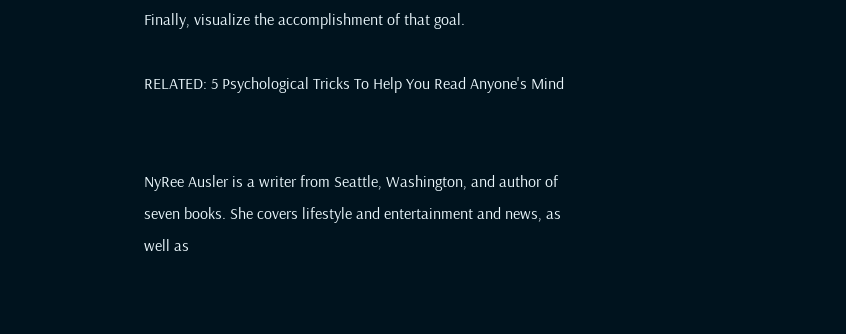Finally, visualize the accomplishment of that goal.

RELATED: 5 Psychological Tricks To Help You Read Anyone's Mind


NyRee Ausler is a writer from Seattle, Washington, and author of seven books. She covers lifestyle and entertainment and news, as well as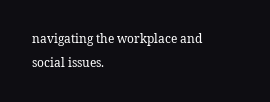navigating the workplace and social issues.